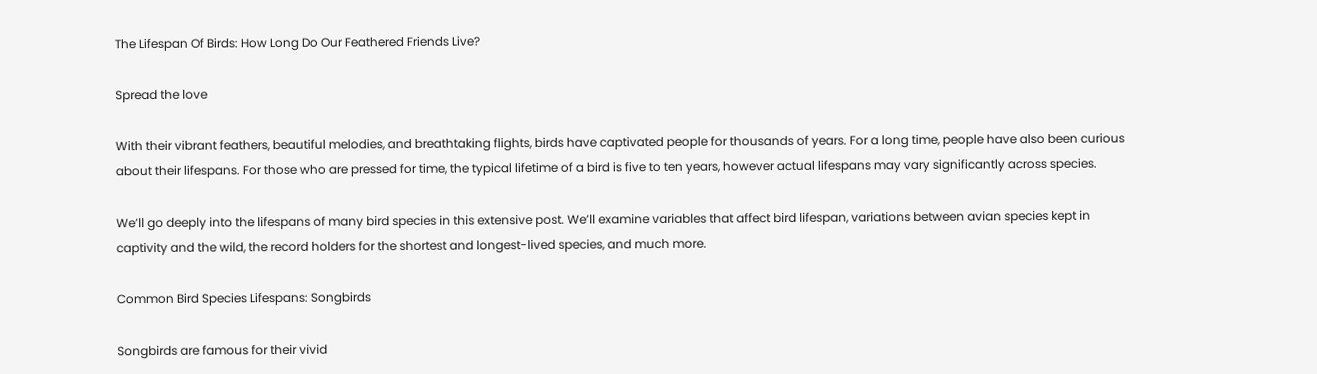The Lifespan Of Birds: How Long Do Our Feathered Friends Live?

Spread the love

With their vibrant feathers, beautiful melodies, and breathtaking flights, birds have captivated people for thousands of years. For a long time, people have also been curious about their lifespans. For those who are pressed for time, the typical lifetime of a bird is five to ten years, however actual lifespans may vary significantly across species.

We’ll go deeply into the lifespans of many bird species in this extensive post. We’ll examine variables that affect bird lifespan, variations between avian species kept in captivity and the wild, the record holders for the shortest and longest-lived species, and much more.

Common Bird Species Lifespans: Songbirds

Songbirds are famous for their vivid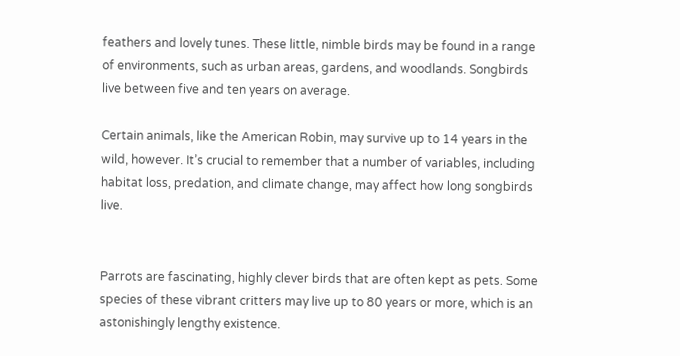feathers and lovely tunes. These little, nimble birds may be found in a range of environments, such as urban areas, gardens, and woodlands. Songbirds live between five and ten years on average.

Certain animals, like the American Robin, may survive up to 14 years in the wild, however. It’s crucial to remember that a number of variables, including habitat loss, predation, and climate change, may affect how long songbirds live.


Parrots are fascinating, highly clever birds that are often kept as pets. Some species of these vibrant critters may live up to 80 years or more, which is an astonishingly lengthy existence.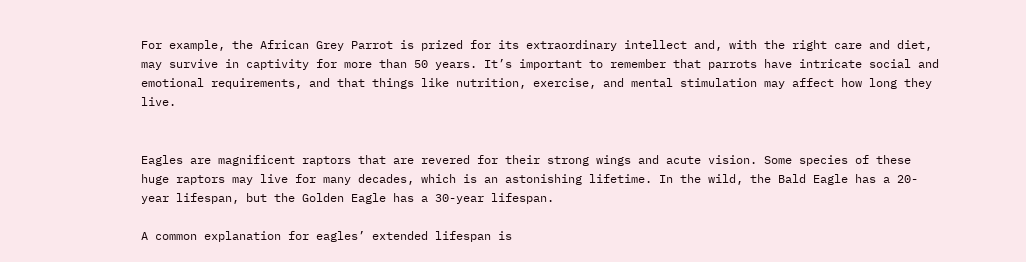For example, the African Grey Parrot is prized for its extraordinary intellect and, with the right care and diet, may survive in captivity for more than 50 years. It’s important to remember that parrots have intricate social and emotional requirements, and that things like nutrition, exercise, and mental stimulation may affect how long they live.


Eagles are magnificent raptors that are revered for their strong wings and acute vision. Some species of these huge raptors may live for many decades, which is an astonishing lifetime. In the wild, the Bald Eagle has a 20-year lifespan, but the Golden Eagle has a 30-year lifespan.

A common explanation for eagles’ extended lifespan is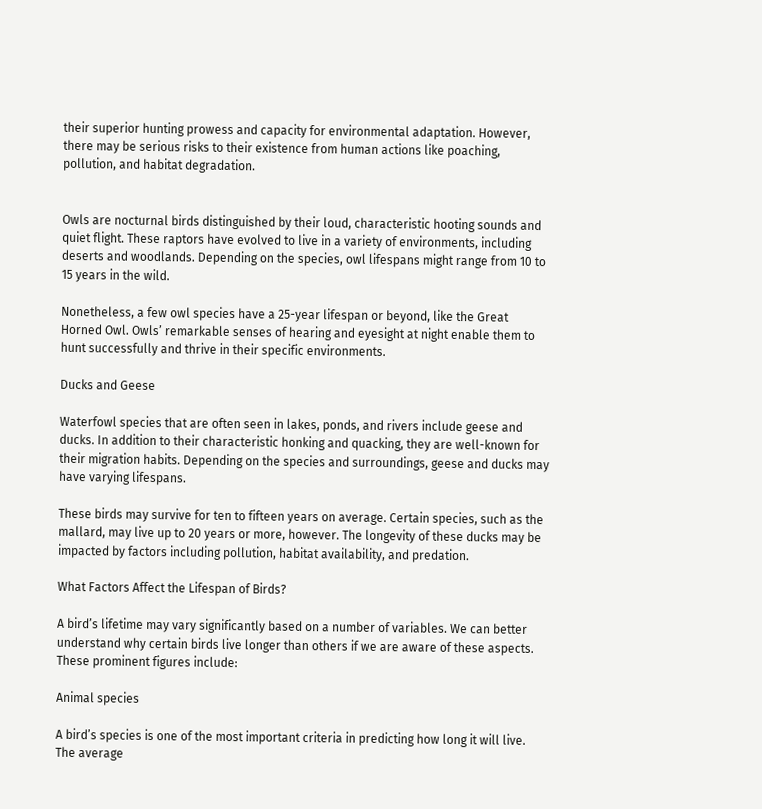their superior hunting prowess and capacity for environmental adaptation. However, there may be serious risks to their existence from human actions like poaching, pollution, and habitat degradation.


Owls are nocturnal birds distinguished by their loud, characteristic hooting sounds and quiet flight. These raptors have evolved to live in a variety of environments, including deserts and woodlands. Depending on the species, owl lifespans might range from 10 to 15 years in the wild.

Nonetheless, a few owl species have a 25-year lifespan or beyond, like the Great Horned Owl. Owls’ remarkable senses of hearing and eyesight at night enable them to hunt successfully and thrive in their specific environments.

Ducks and Geese

Waterfowl species that are often seen in lakes, ponds, and rivers include geese and ducks. In addition to their characteristic honking and quacking, they are well-known for their migration habits. Depending on the species and surroundings, geese and ducks may have varying lifespans.

These birds may survive for ten to fifteen years on average. Certain species, such as the mallard, may live up to 20 years or more, however. The longevity of these ducks may be impacted by factors including pollution, habitat availability, and predation.

What Factors Affect the Lifespan of Birds?

A bird’s lifetime may vary significantly based on a number of variables. We can better understand why certain birds live longer than others if we are aware of these aspects. These prominent figures include:

Animal species

A bird’s species is one of the most important criteria in predicting how long it will live. The average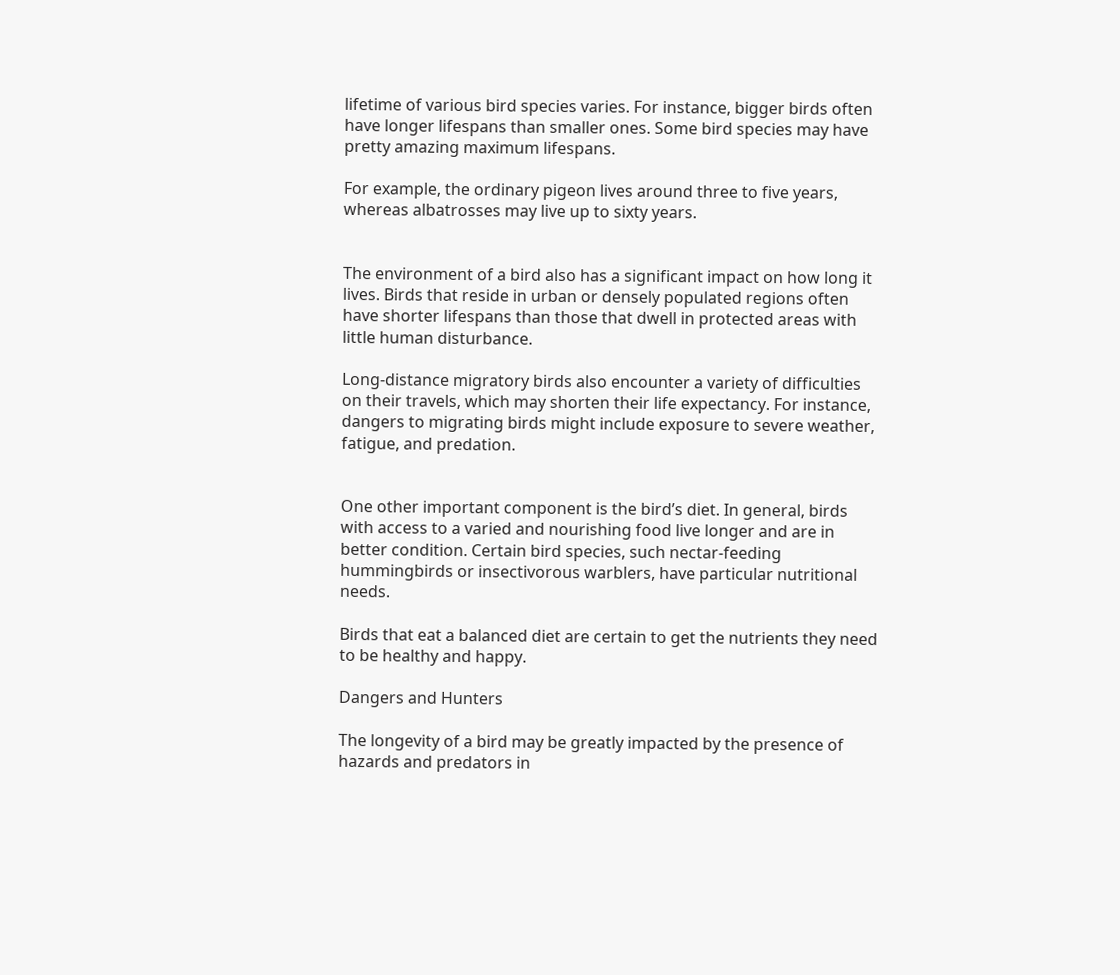lifetime of various bird species varies. For instance, bigger birds often have longer lifespans than smaller ones. Some bird species may have pretty amazing maximum lifespans.

For example, the ordinary pigeon lives around three to five years, whereas albatrosses may live up to sixty years.


The environment of a bird also has a significant impact on how long it lives. Birds that reside in urban or densely populated regions often have shorter lifespans than those that dwell in protected areas with little human disturbance.

Long-distance migratory birds also encounter a variety of difficulties on their travels, which may shorten their life expectancy. For instance, dangers to migrating birds might include exposure to severe weather, fatigue, and predation.


One other important component is the bird’s diet. In general, birds with access to a varied and nourishing food live longer and are in better condition. Certain bird species, such nectar-feeding hummingbirds or insectivorous warblers, have particular nutritional needs.

Birds that eat a balanced diet are certain to get the nutrients they need to be healthy and happy.

Dangers and Hunters

The longevity of a bird may be greatly impacted by the presence of hazards and predators in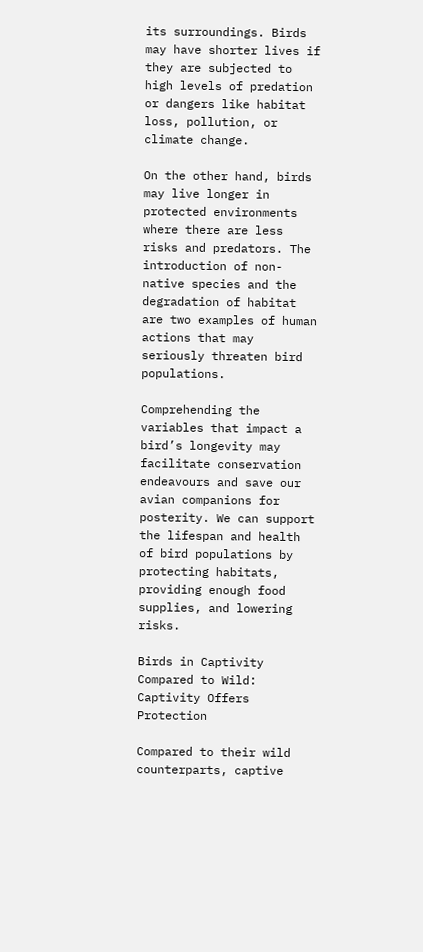its surroundings. Birds may have shorter lives if they are subjected to high levels of predation or dangers like habitat loss, pollution, or climate change.

On the other hand, birds may live longer in protected environments where there are less risks and predators. The introduction of non-native species and the degradation of habitat are two examples of human actions that may seriously threaten bird populations.

Comprehending the variables that impact a bird’s longevity may facilitate conservation endeavours and save our avian companions for posterity. We can support the lifespan and health of bird populations by protecting habitats, providing enough food supplies, and lowering risks.

Birds in Captivity Compared to Wild: Captivity Offers Protection

Compared to their wild counterparts, captive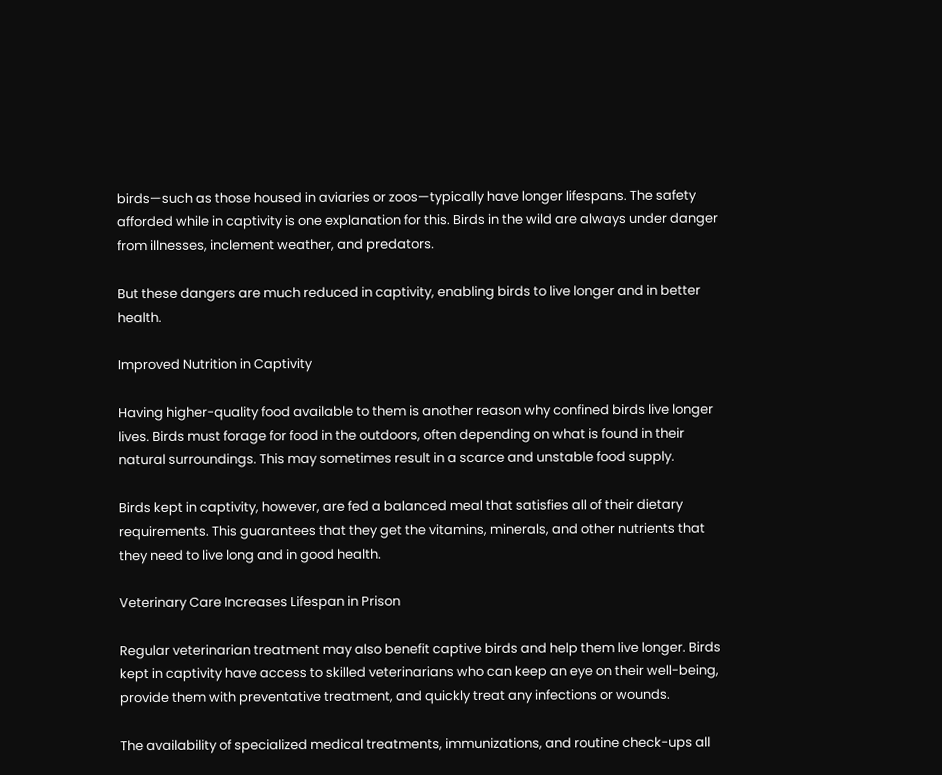birds—such as those housed in aviaries or zoos—typically have longer lifespans. The safety afforded while in captivity is one explanation for this. Birds in the wild are always under danger from illnesses, inclement weather, and predators.

But these dangers are much reduced in captivity, enabling birds to live longer and in better health.

Improved Nutrition in Captivity

Having higher-quality food available to them is another reason why confined birds live longer lives. Birds must forage for food in the outdoors, often depending on what is found in their natural surroundings. This may sometimes result in a scarce and unstable food supply.

Birds kept in captivity, however, are fed a balanced meal that satisfies all of their dietary requirements. This guarantees that they get the vitamins, minerals, and other nutrients that they need to live long and in good health.

Veterinary Care Increases Lifespan in Prison

Regular veterinarian treatment may also benefit captive birds and help them live longer. Birds kept in captivity have access to skilled veterinarians who can keep an eye on their well-being, provide them with preventative treatment, and quickly treat any infections or wounds.

The availability of specialized medical treatments, immunizations, and routine check-ups all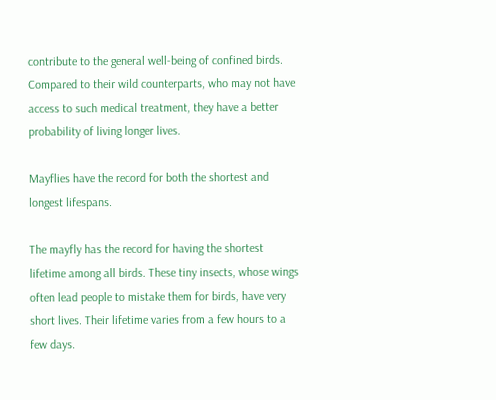contribute to the general well-being of confined birds. Compared to their wild counterparts, who may not have access to such medical treatment, they have a better probability of living longer lives.

Mayflies have the record for both the shortest and longest lifespans.

The mayfly has the record for having the shortest lifetime among all birds. These tiny insects, whose wings often lead people to mistake them for birds, have very short lives. Their lifetime varies from a few hours to a few days.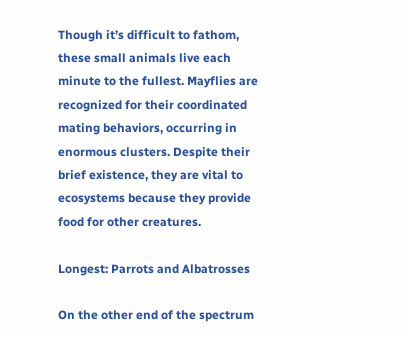Though it’s difficult to fathom, these small animals live each minute to the fullest. Mayflies are recognized for their coordinated mating behaviors, occurring in enormous clusters. Despite their brief existence, they are vital to ecosystems because they provide food for other creatures.

Longest: Parrots and Albatrosses

On the other end of the spectrum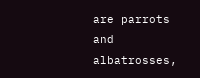are parrots and albatrosses,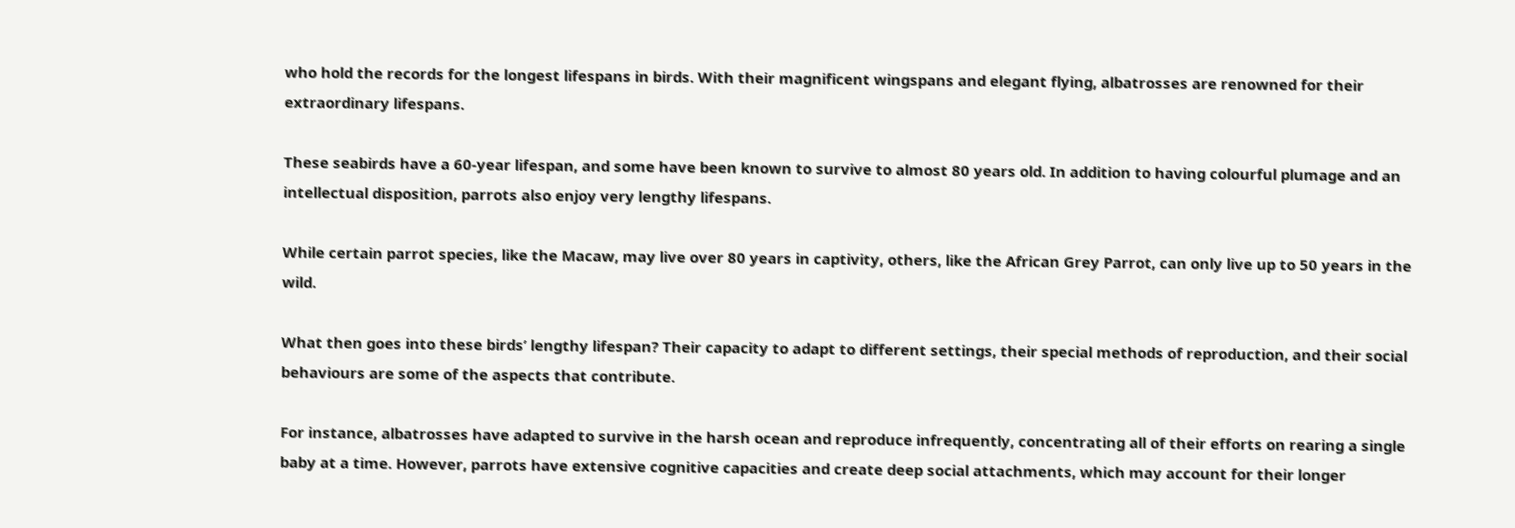who hold the records for the longest lifespans in birds. With their magnificent wingspans and elegant flying, albatrosses are renowned for their extraordinary lifespans.

These seabirds have a 60-year lifespan, and some have been known to survive to almost 80 years old. In addition to having colourful plumage and an intellectual disposition, parrots also enjoy very lengthy lifespans.

While certain parrot species, like the Macaw, may live over 80 years in captivity, others, like the African Grey Parrot, can only live up to 50 years in the wild.

What then goes into these birds’ lengthy lifespan? Their capacity to adapt to different settings, their special methods of reproduction, and their social behaviours are some of the aspects that contribute.

For instance, albatrosses have adapted to survive in the harsh ocean and reproduce infrequently, concentrating all of their efforts on rearing a single baby at a time. However, parrots have extensive cognitive capacities and create deep social attachments, which may account for their longer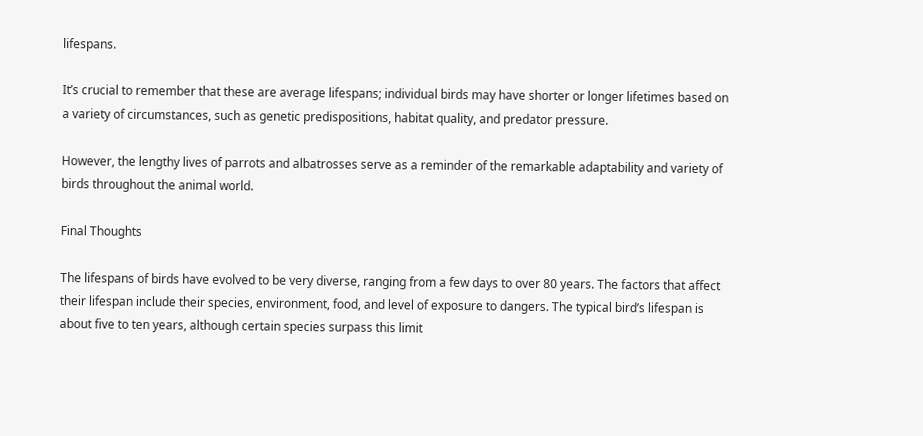lifespans.

It’s crucial to remember that these are average lifespans; individual birds may have shorter or longer lifetimes based on a variety of circumstances, such as genetic predispositions, habitat quality, and predator pressure.

However, the lengthy lives of parrots and albatrosses serve as a reminder of the remarkable adaptability and variety of birds throughout the animal world.

Final Thoughts

The lifespans of birds have evolved to be very diverse, ranging from a few days to over 80 years. The factors that affect their lifespan include their species, environment, food, and level of exposure to dangers. The typical bird’s lifespan is about five to ten years, although certain species surpass this limit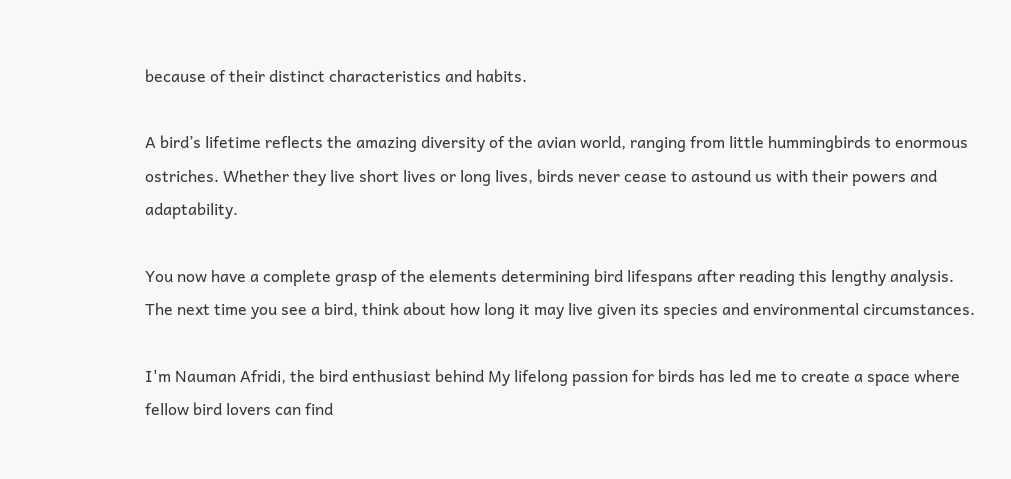because of their distinct characteristics and habits.

A bird’s lifetime reflects the amazing diversity of the avian world, ranging from little hummingbirds to enormous ostriches. Whether they live short lives or long lives, birds never cease to astound us with their powers and adaptability.

You now have a complete grasp of the elements determining bird lifespans after reading this lengthy analysis. The next time you see a bird, think about how long it may live given its species and environmental circumstances.

I'm Nauman Afridi, the bird enthusiast behind My lifelong passion for birds has led me to create a space where fellow bird lovers can find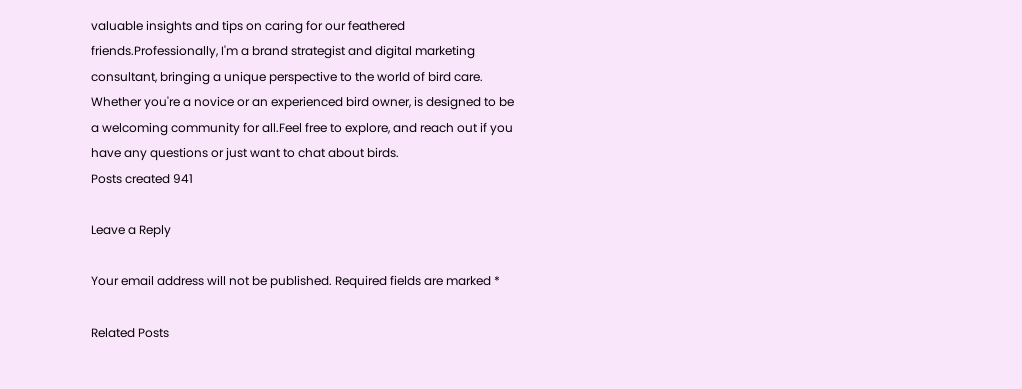valuable insights and tips on caring for our feathered friends.Professionally, I'm a brand strategist and digital marketing consultant, bringing a unique perspective to the world of bird care. Whether you're a novice or an experienced bird owner, is designed to be a welcoming community for all.Feel free to explore, and reach out if you have any questions or just want to chat about birds.
Posts created 941

Leave a Reply

Your email address will not be published. Required fields are marked *

Related Posts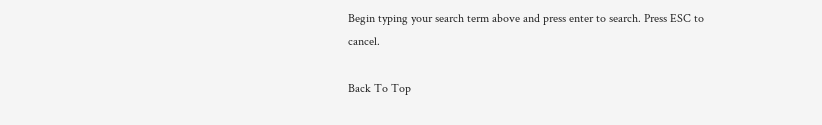Begin typing your search term above and press enter to search. Press ESC to cancel.

Back To Top